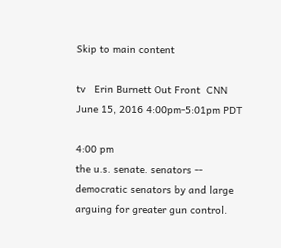Skip to main content

tv   Erin Burnett Out Front  CNN  June 15, 2016 4:00pm-5:01pm PDT

4:00 pm
the u.s. senate. senators -- democratic senators by and large arguing for greater gun control.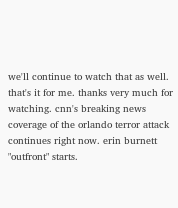we'll continue to watch that as well. that's it for me. thanks very much for watching. cnn's breaking news coverage of the orlando terror attack continues right now. erin burnett "outfront" starts.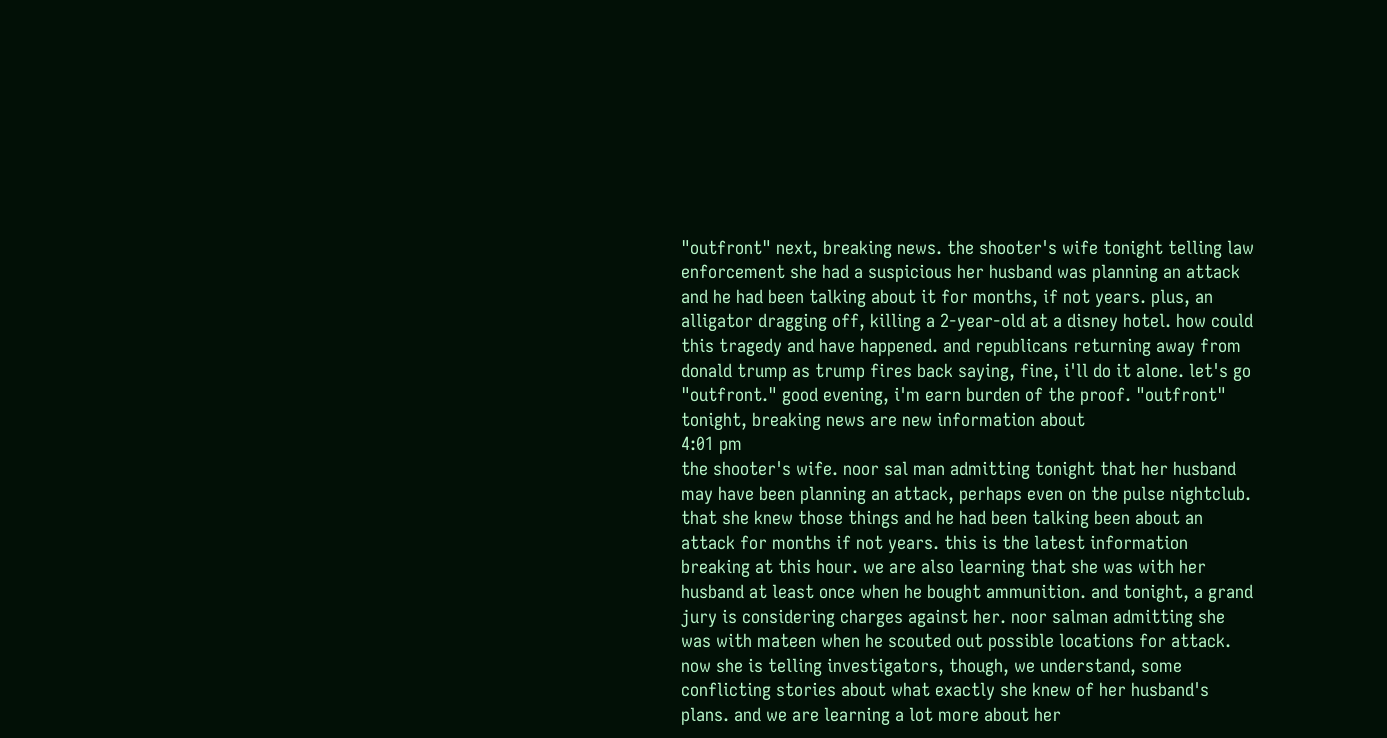"outfront" next, breaking news. the shooter's wife tonight telling law enforcement she had a suspicious her husband was planning an attack and he had been talking about it for months, if not years. plus, an alligator dragging off, killing a 2-year-old at a disney hotel. how could this tragedy and have happened. and republicans returning away from donald trump as trump fires back saying, fine, i'll do it alone. let's go "outfront." good evening, i'm earn burden of the proof. "outfront" tonight, breaking news are new information about
4:01 pm
the shooter's wife. noor sal man admitting tonight that her husband may have been planning an attack, perhaps even on the pulse nightclub. that she knew those things and he had been talking been about an attack for months if not years. this is the latest information breaking at this hour. we are also learning that she was with her husband at least once when he bought ammunition. and tonight, a grand jury is considering charges against her. noor salman admitting she was with mateen when he scouted out possible locations for attack. now she is telling investigators, though, we understand, some conflicting stories about what exactly she knew of her husband's plans. and we are learning a lot more about her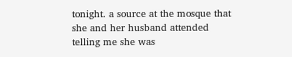tonight. a source at the mosque that she and her husband attended telling me she was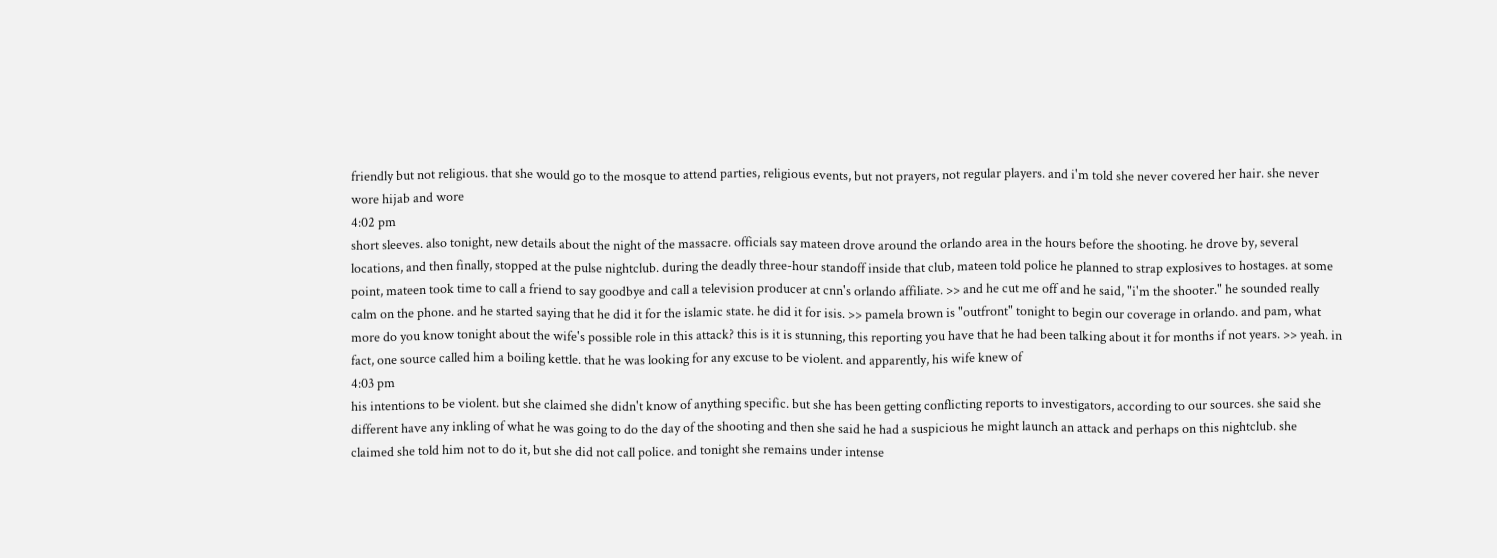friendly but not religious. that she would go to the mosque to attend parties, religious events, but not prayers, not regular players. and i'm told she never covered her hair. she never wore hijab and wore
4:02 pm
short sleeves. also tonight, new details about the night of the massacre. officials say mateen drove around the orlando area in the hours before the shooting. he drove by, several locations, and then finally, stopped at the pulse nightclub. during the deadly three-hour standoff inside that club, mateen told police he planned to strap explosives to hostages. at some point, mateen took time to call a friend to say goodbye and call a television producer at cnn's orlando affiliate. >> and he cut me off and he said, "i'm the shooter." he sounded really calm on the phone. and he started saying that he did it for the islamic state. he did it for isis. >> pamela brown is "outfront" tonight to begin our coverage in orlando. and pam, what more do you know tonight about the wife's possible role in this attack? this is it is stunning, this reporting you have that he had been talking about it for months if not years. >> yeah. in fact, one source called him a boiling kettle. that he was looking for any excuse to be violent. and apparently, his wife knew of
4:03 pm
his intentions to be violent. but she claimed she didn't know of anything specific. but she has been getting conflicting reports to investigators, according to our sources. she said she different have any inkling of what he was going to do the day of the shooting and then she said he had a suspicious he might launch an attack and perhaps on this nightclub. she claimed she told him not to do it, but she did not call police. and tonight she remains under intense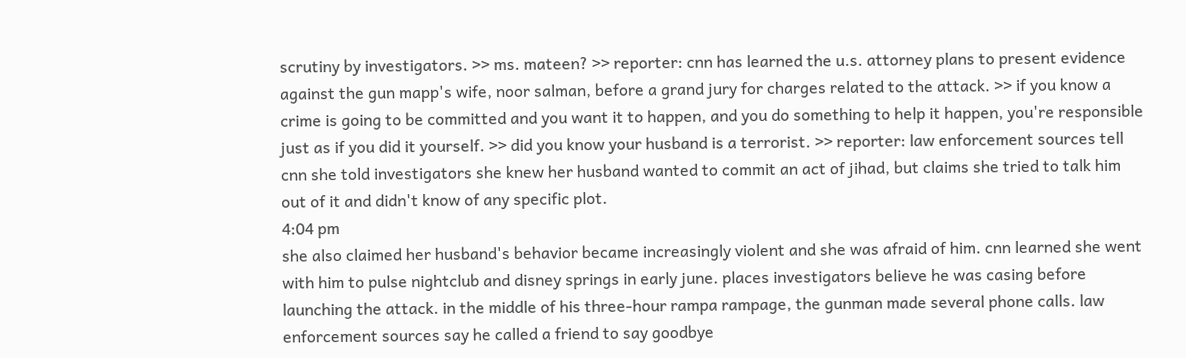scrutiny by investigators. >> ms. mateen? >> reporter: cnn has learned the u.s. attorney plans to present evidence against the gun mapp's wife, noor salman, before a grand jury for charges related to the attack. >> if you know a crime is going to be committed and you want it to happen, and you do something to help it happen, you're responsible just as if you did it yourself. >> did you know your husband is a terrorist. >> reporter: law enforcement sources tell cnn she told investigators she knew her husband wanted to commit an act of jihad, but claims she tried to talk him out of it and didn't know of any specific plot.
4:04 pm
she also claimed her husband's behavior became increasingly violent and she was afraid of him. cnn learned she went with him to pulse nightclub and disney springs in early june. places investigators believe he was casing before launching the attack. in the middle of his three-hour rampa rampage, the gunman made several phone calls. law enforcement sources say he called a friend to say goodbye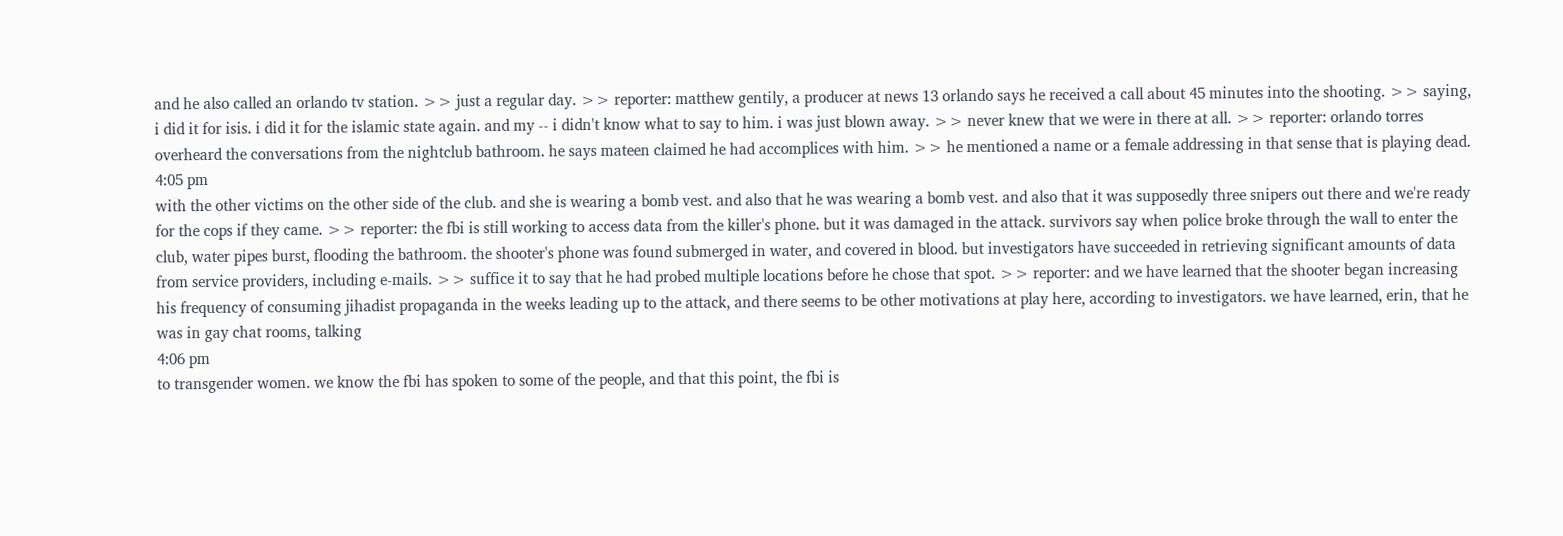and he also called an orlando tv station. >> just a regular day. >> reporter: matthew gentily, a producer at news 13 orlando says he received a call about 45 minutes into the shooting. >> saying, i did it for isis. i did it for the islamic state again. and my -- i didn't know what to say to him. i was just blown away. >> never knew that we were in there at all. >> reporter: orlando torres overheard the conversations from the nightclub bathroom. he says mateen claimed he had accomplices with him. >> he mentioned a name or a female addressing in that sense that is playing dead.
4:05 pm
with the other victims on the other side of the club. and she is wearing a bomb vest. and also that he was wearing a bomb vest. and also that it was supposedly three snipers out there and we're ready for the cops if they came. >> reporter: the fbi is still working to access data from the killer's phone. but it was damaged in the attack. survivors say when police broke through the wall to enter the club, water pipes burst, flooding the bathroom. the shooter's phone was found submerged in water, and covered in blood. but investigators have succeeded in retrieving significant amounts of data from service providers, including e-mails. >> suffice it to say that he had probed multiple locations before he chose that spot. >> reporter: and we have learned that the shooter began increasing his frequency of consuming jihadist propaganda in the weeks leading up to the attack, and there seems to be other motivations at play here, according to investigators. we have learned, erin, that he was in gay chat rooms, talking
4:06 pm
to transgender women. we know the fbi has spoken to some of the people, and that this point, the fbi is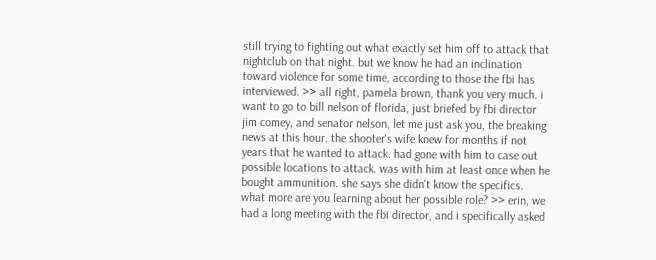still trying to fighting out what exactly set him off to attack that nightclub on that night. but we know he had an inclination toward violence for some time, according to those the fbi has interviewed. >> all right, pamela brown, thank you very much. i want to go to bill nelson of florida, just briefed by fbi director jim comey, and senator nelson, let me just ask you, the breaking news at this hour. the shooter's wife knew for months if not years that he wanted to attack. had gone with him to case out possible locations to attack. was with him at least once when he bought ammunition. she says she didn't know the specifics. what more are you learning about her possible role? >> erin, we had a long meeting with the fbi director, and i specifically asked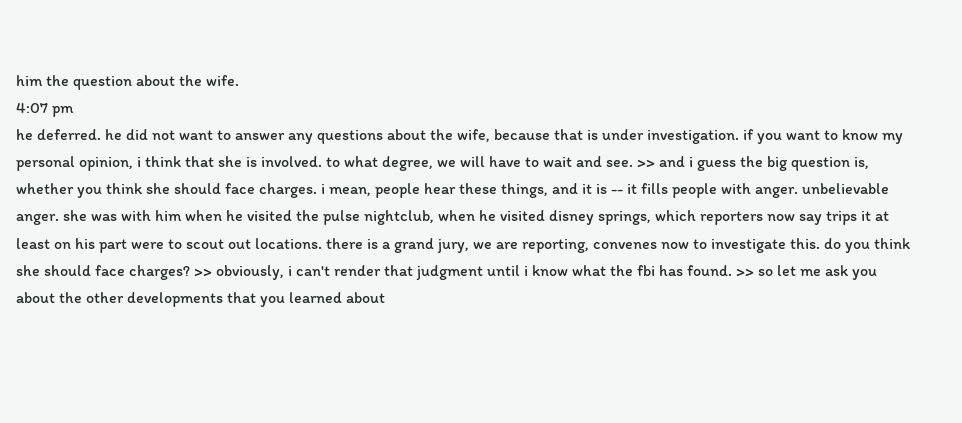him the question about the wife.
4:07 pm
he deferred. he did not want to answer any questions about the wife, because that is under investigation. if you want to know my personal opinion, i think that she is involved. to what degree, we will have to wait and see. >> and i guess the big question is, whether you think she should face charges. i mean, people hear these things, and it is -- it fills people with anger. unbelievable anger. she was with him when he visited the pulse nightclub, when he visited disney springs, which reporters now say trips it at least on his part were to scout out locations. there is a grand jury, we are reporting, convenes now to investigate this. do you think she should face charges? >> obviously, i can't render that judgment until i know what the fbi has found. >> so let me ask you about the other developments that you learned about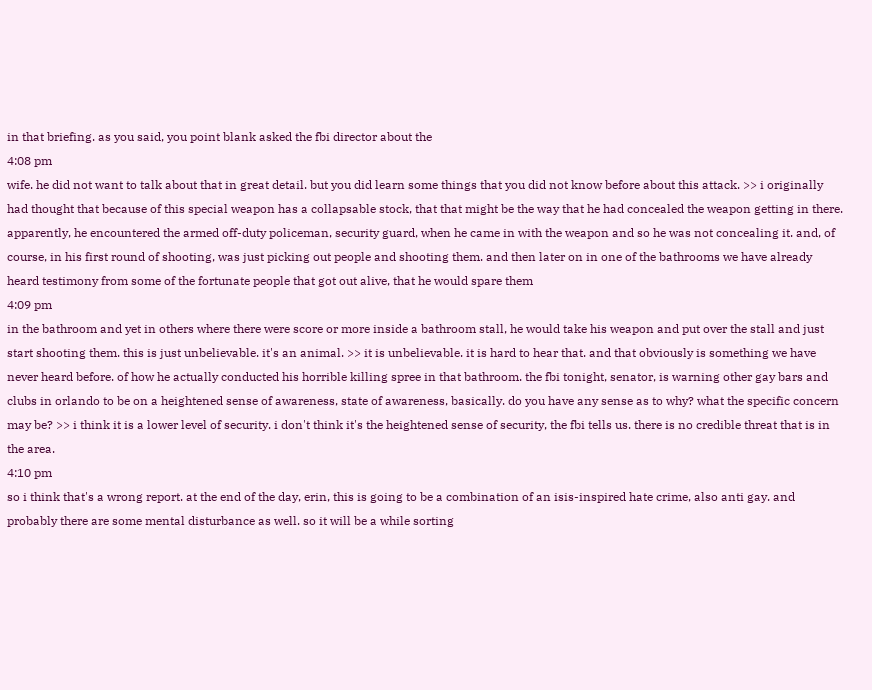in that briefing. as you said, you point blank asked the fbi director about the
4:08 pm
wife. he did not want to talk about that in great detail. but you did learn some things that you did not know before about this attack. >> i originally had thought that because of this special weapon has a collapsable stock, that that might be the way that he had concealed the weapon getting in there. apparently, he encountered the armed off-duty policeman, security guard, when he came in with the weapon and so he was not concealing it. and, of course, in his first round of shooting, was just picking out people and shooting them. and then later on in one of the bathrooms we have already heard testimony from some of the fortunate people that got out alive, that he would spare them
4:09 pm
in the bathroom and yet in others where there were score or more inside a bathroom stall, he would take his weapon and put over the stall and just start shooting them. this is just unbelievable. it's an animal. >> it is unbelievable. it is hard to hear that. and that obviously is something we have never heard before. of how he actually conducted his horrible killing spree in that bathroom. the fbi tonight, senator, is warning other gay bars and clubs in orlando to be on a heightened sense of awareness, state of awareness, basically. do you have any sense as to why? what the specific concern may be? >> i think it is a lower level of security. i don't think it's the heightened sense of security, the fbi tells us. there is no credible threat that is in the area.
4:10 pm
so i think that's a wrong report. at the end of the day, erin, this is going to be a combination of an isis-inspired hate crime, also anti gay. and probably there are some mental disturbance as well. so it will be a while sorting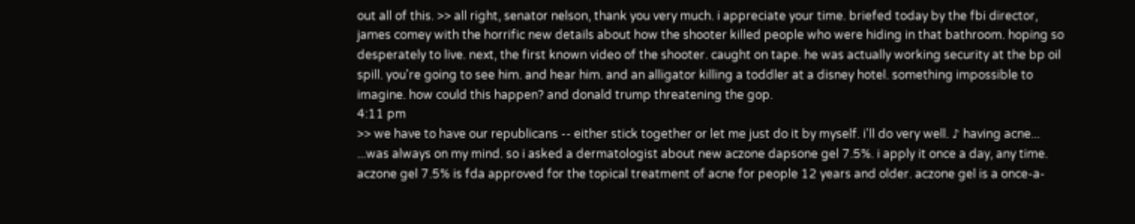out all of this. >> all right, senator nelson, thank you very much. i appreciate your time. briefed today by the fbi director, james comey with the horrific new details about how the shooter killed people who were hiding in that bathroom. hoping so desperately to live. next, the first known video of the shooter. caught on tape. he was actually working security at the bp oil spill. you're going to see him. and hear him. and an alligator killing a toddler at a disney hotel. something impossible to imagine. how could this happen? and donald trump threatening the gop.
4:11 pm
>> we have to have our republicans -- either stick together or let me just do it by myself. i'll do very well. ♪ having acne... ...was always on my mind. so i asked a dermatologist about new aczone dapsone gel 7.5%. i apply it once a day, any time. aczone gel 7.5% is fda approved for the topical treatment of acne for people 12 years and older. aczone gel is a once-a-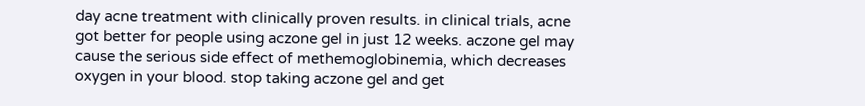day acne treatment with clinically proven results. in clinical trials, acne got better for people using aczone gel in just 12 weeks. aczone gel may cause the serious side effect of methemoglobinemia, which decreases oxygen in your blood. stop taking aczone gel and get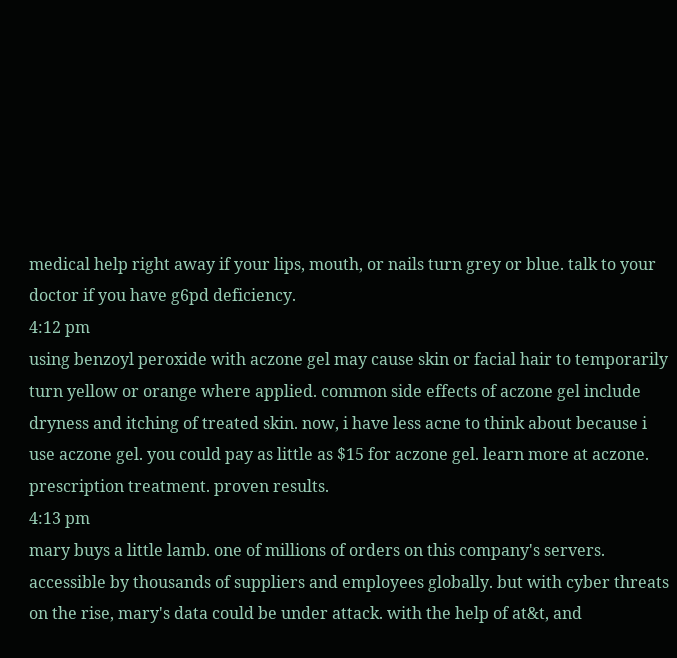medical help right away if your lips, mouth, or nails turn grey or blue. talk to your doctor if you have g6pd deficiency.
4:12 pm
using benzoyl peroxide with aczone gel may cause skin or facial hair to temporarily turn yellow or orange where applied. common side effects of aczone gel include dryness and itching of treated skin. now, i have less acne to think about because i use aczone gel. you could pay as little as $15 for aczone gel. learn more at aczone. prescription treatment. proven results.
4:13 pm
mary buys a little lamb. one of millions of orders on this company's servers. accessible by thousands of suppliers and employees globally. but with cyber threats on the rise, mary's data could be under attack. with the help of at&t, and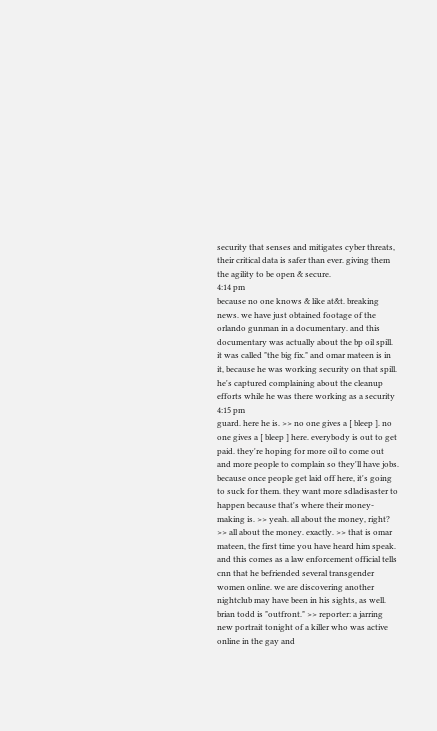security that senses and mitigates cyber threats, their critical data is safer than ever. giving them the agility to be open & secure.
4:14 pm
because no one knows & like at&t. breaking news. we have just obtained footage of the orlando gunman in a documentary. and this documentary was actually about the bp oil spill. it was called "the big fix." and omar mateen is in it, because he was working security on that spill. he's captured complaining about the cleanup efforts while he was there working as a security
4:15 pm
guard. here he is. >> no one gives a [ bleep ]. no one gives a [ bleep ] here. everybody is out to get paid. they're hoping for more oil to come out and more people to complain so they'll have jobs. because once people get laid off here, it's going to suck for them. they want more sdladisaster to happen because that's where their money-making is. >> yeah. all about the money, right? >> all about the money. exactly. >> that is omar mateen, the first time you have heard him speak. and this comes as a law enforcement official tells cnn that he befriended several transgender women online. we are discovering another nightclub may have been in his sights, as well. brian todd is "outfront." >> reporter: a jarring new portrait tonight of a killer who was active online in the gay and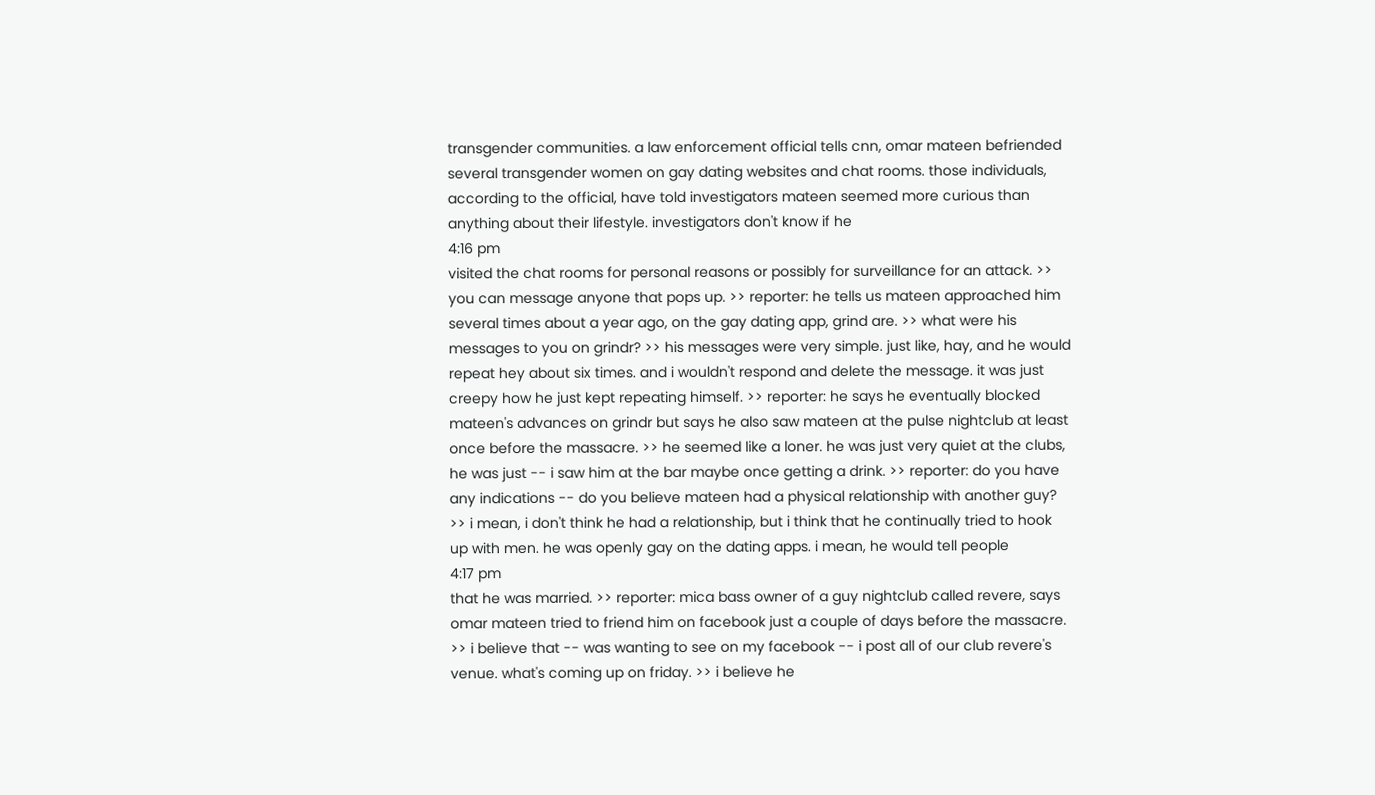transgender communities. a law enforcement official tells cnn, omar mateen befriended several transgender women on gay dating websites and chat rooms. those individuals, according to the official, have told investigators mateen seemed more curious than anything about their lifestyle. investigators don't know if he
4:16 pm
visited the chat rooms for personal reasons or possibly for surveillance for an attack. >> you can message anyone that pops up. >> reporter: he tells us mateen approached him several times about a year ago, on the gay dating app, grind are. >> what were his messages to you on grindr? >> his messages were very simple. just like, hay, and he would repeat hey about six times. and i wouldn't respond and delete the message. it was just creepy how he just kept repeating himself. >> reporter: he says he eventually blocked mateen's advances on grindr but says he also saw mateen at the pulse nightclub at least once before the massacre. >> he seemed like a loner. he was just very quiet at the clubs, he was just -- i saw him at the bar maybe once getting a drink. >> reporter: do you have any indications -- do you believe mateen had a physical relationship with another guy? >> i mean, i don't think he had a relationship, but i think that he continually tried to hook up with men. he was openly gay on the dating apps. i mean, he would tell people
4:17 pm
that he was married. >> reporter: mica bass owner of a guy nightclub called revere, says omar mateen tried to friend him on facebook just a couple of days before the massacre. >> i believe that -- was wanting to see on my facebook -- i post all of our club revere's venue. what's coming up on friday. >> i believe he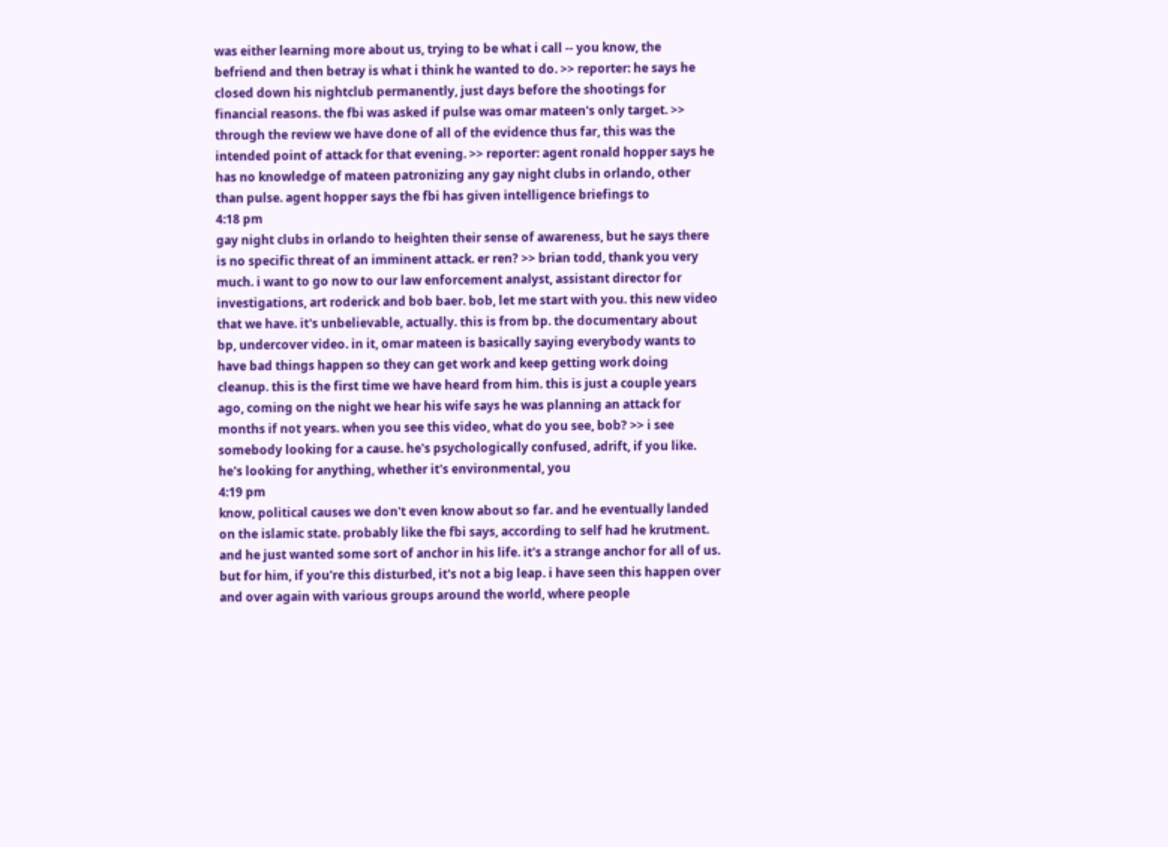was either learning more about us, trying to be what i call -- you know, the befriend and then betray is what i think he wanted to do. >> reporter: he says he closed down his nightclub permanently, just days before the shootings for financial reasons. the fbi was asked if pulse was omar mateen's only target. >> through the review we have done of all of the evidence thus far, this was the intended point of attack for that evening. >> reporter: agent ronald hopper says he has no knowledge of mateen patronizing any gay night clubs in orlando, other than pulse. agent hopper says the fbi has given intelligence briefings to
4:18 pm
gay night clubs in orlando to heighten their sense of awareness, but he says there is no specific threat of an imminent attack. er ren? >> brian todd, thank you very much. i want to go now to our law enforcement analyst, assistant director for investigations, art roderick and bob baer. bob, let me start with you. this new video that we have. it's unbelievable, actually. this is from bp. the documentary about bp, undercover video. in it, omar mateen is basically saying everybody wants to have bad things happen so they can get work and keep getting work doing cleanup. this is the first time we have heard from him. this is just a couple years ago, coming on the night we hear his wife says he was planning an attack for months if not years. when you see this video, what do you see, bob? >> i see somebody looking for a cause. he's psychologically confused, adrift, if you like. he's looking for anything, whether it's environmental, you
4:19 pm
know, political causes we don't even know about so far. and he eventually landed on the islamic state. probably like the fbi says, according to self had he krutment. and he just wanted some sort of anchor in his life. it's a strange anchor for all of us. but for him, if you're this disturbed, it's not a big leap. i have seen this happen over and over again with various groups around the world, where people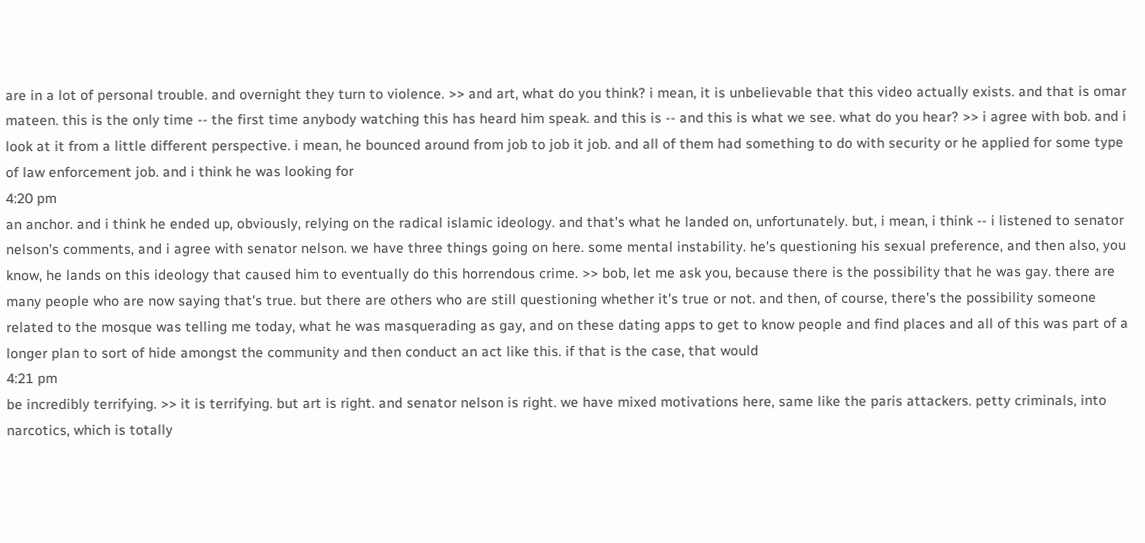are in a lot of personal trouble. and overnight they turn to violence. >> and art, what do you think? i mean, it is unbelievable that this video actually exists. and that is omar mateen. this is the only time -- the first time anybody watching this has heard him speak. and this is -- and this is what we see. what do you hear? >> i agree with bob. and i look at it from a little different perspective. i mean, he bounced around from job to job it job. and all of them had something to do with security or he applied for some type of law enforcement job. and i think he was looking for
4:20 pm
an anchor. and i think he ended up, obviously, relying on the radical islamic ideology. and that's what he landed on, unfortunately. but, i mean, i think -- i listened to senator nelson's comments, and i agree with senator nelson. we have three things going on here. some mental instability. he's questioning his sexual preference, and then also, you know, he lands on this ideology that caused him to eventually do this horrendous crime. >> bob, let me ask you, because there is the possibility that he was gay. there are many people who are now saying that's true. but there are others who are still questioning whether it's true or not. and then, of course, there's the possibility someone related to the mosque was telling me today, what he was masquerading as gay, and on these dating apps to get to know people and find places and all of this was part of a longer plan to sort of hide amongst the community and then conduct an act like this. if that is the case, that would
4:21 pm
be incredibly terrifying. >> it is terrifying. but art is right. and senator nelson is right. we have mixed motivations here, same like the paris attackers. petty criminals, into narcotics, which is totally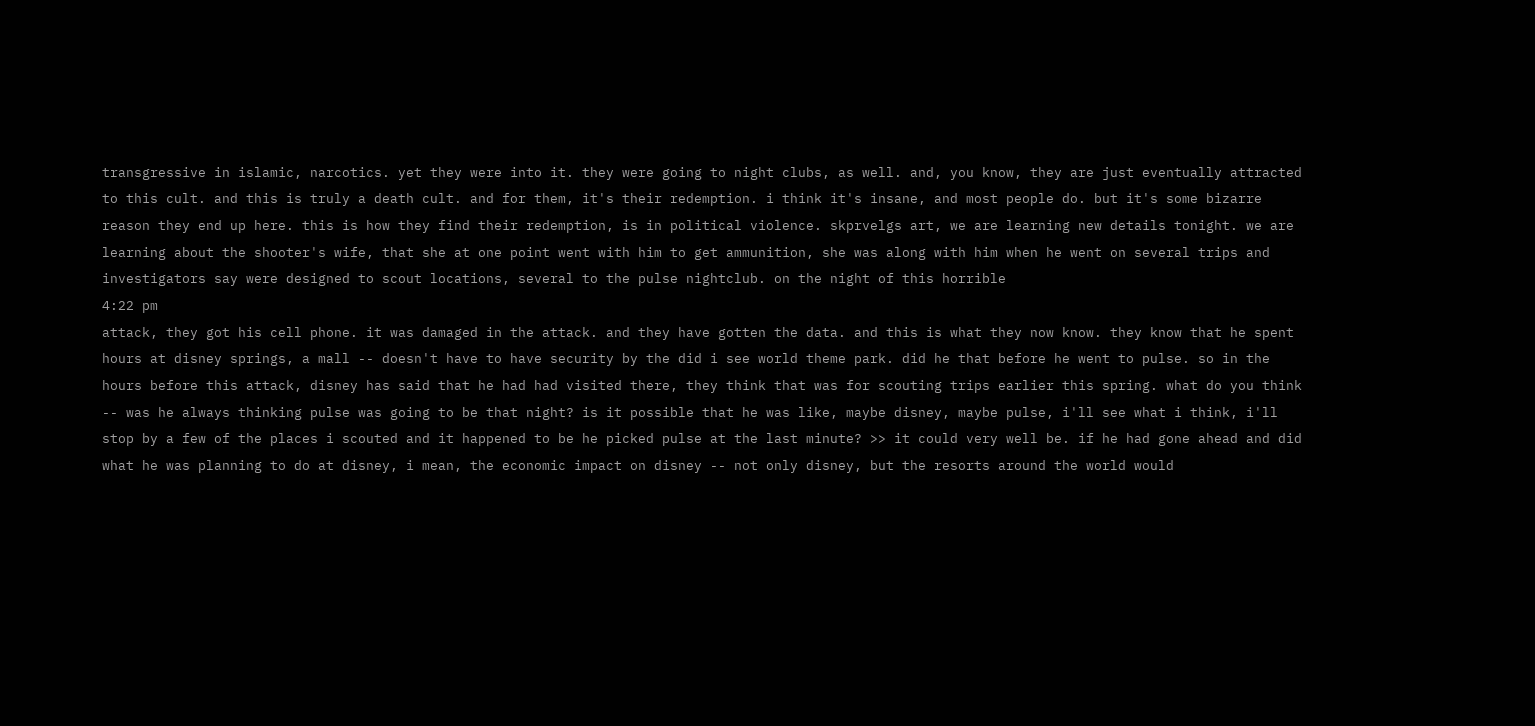transgressive in islamic, narcotics. yet they were into it. they were going to night clubs, as well. and, you know, they are just eventually attracted to this cult. and this is truly a death cult. and for them, it's their redemption. i think it's insane, and most people do. but it's some bizarre reason they end up here. this is how they find their redemption, is in political violence. skprvelgs art, we are learning new details tonight. we are learning about the shooter's wife, that she at one point went with him to get ammunition, she was along with him when he went on several trips and investigators say were designed to scout locations, several to the pulse nightclub. on the night of this horrible
4:22 pm
attack, they got his cell phone. it was damaged in the attack. and they have gotten the data. and this is what they now know. they know that he spent hours at disney springs, a mall -- doesn't have to have security by the did i see world theme park. did he that before he went to pulse. so in the hours before this attack, disney has said that he had had visited there, they think that was for scouting trips earlier this spring. what do you think -- was he always thinking pulse was going to be that night? is it possible that he was like, maybe disney, maybe pulse, i'll see what i think, i'll stop by a few of the places i scouted and it happened to be he picked pulse at the last minute? >> it could very well be. if he had gone ahead and did what he was planning to do at disney, i mean, the economic impact on disney -- not only disney, but the resorts around the world would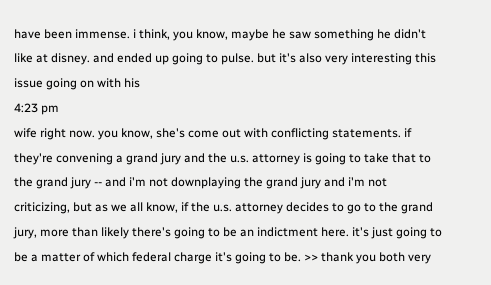have been immense. i think, you know, maybe he saw something he didn't like at disney. and ended up going to pulse. but it's also very interesting this issue going on with his
4:23 pm
wife right now. you know, she's come out with conflicting statements. if they're convening a grand jury and the u.s. attorney is going to take that to the grand jury -- and i'm not downplaying the grand jury and i'm not criticizing, but as we all know, if the u.s. attorney decides to go to the grand jury, more than likely there's going to be an indictment here. it's just going to be a matter of which federal charge it's going to be. >> thank you both very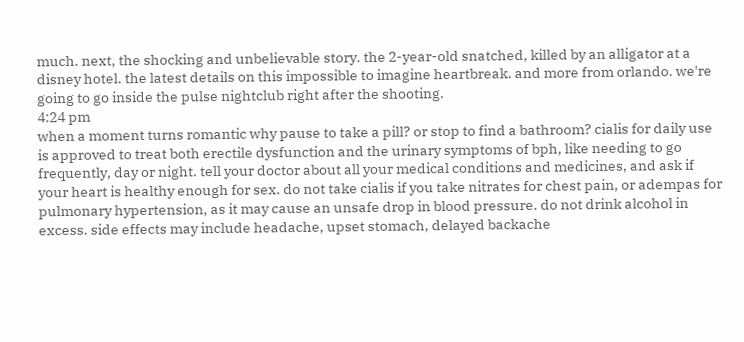much. next, the shocking and unbelievable story. the 2-year-old snatched, killed by an alligator at a disney hotel. the latest details on this impossible to imagine heartbreak. and more from orlando. we're going to go inside the pulse nightclub right after the shooting.
4:24 pm
when a moment turns romantic why pause to take a pill? or stop to find a bathroom? cialis for daily use is approved to treat both erectile dysfunction and the urinary symptoms of bph, like needing to go frequently, day or night. tell your doctor about all your medical conditions and medicines, and ask if your heart is healthy enough for sex. do not take cialis if you take nitrates for chest pain, or adempas for pulmonary hypertension, as it may cause an unsafe drop in blood pressure. do not drink alcohol in excess. side effects may include headache, upset stomach, delayed backache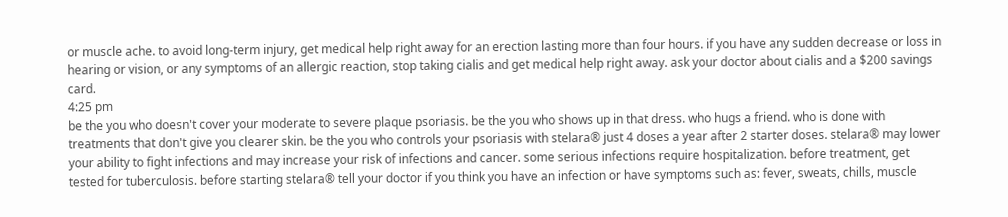or muscle ache. to avoid long-term injury, get medical help right away for an erection lasting more than four hours. if you have any sudden decrease or loss in hearing or vision, or any symptoms of an allergic reaction, stop taking cialis and get medical help right away. ask your doctor about cialis and a $200 savings card.
4:25 pm
be the you who doesn't cover your moderate to severe plaque psoriasis. be the you who shows up in that dress. who hugs a friend. who is done with treatments that don't give you clearer skin. be the you who controls your psoriasis with stelara® just 4 doses a year after 2 starter doses. stelara® may lower your ability to fight infections and may increase your risk of infections and cancer. some serious infections require hospitalization. before treatment, get tested for tuberculosis. before starting stelara® tell your doctor if you think you have an infection or have symptoms such as: fever, sweats, chills, muscle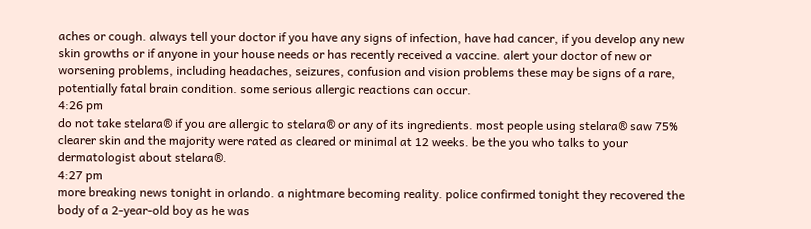aches or cough. always tell your doctor if you have any signs of infection, have had cancer, if you develop any new skin growths or if anyone in your house needs or has recently received a vaccine. alert your doctor of new or worsening problems, including headaches, seizures, confusion and vision problems these may be signs of a rare, potentially fatal brain condition. some serious allergic reactions can occur.
4:26 pm
do not take stelara® if you are allergic to stelara® or any of its ingredients. most people using stelara® saw 75% clearer skin and the majority were rated as cleared or minimal at 12 weeks. be the you who talks to your dermatologist about stelara®.
4:27 pm
more breaking news tonight in orlando. a nightmare becoming reality. police confirmed tonight they recovered the body of a 2-year-old boy as he was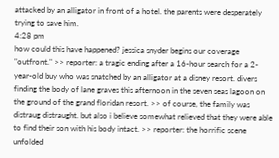attacked by an alligator in front of a hotel. the parents were desperately trying to save him.
4:28 pm
how could this have happened? jessica snyder begins our coverage "outfront." >> reporter: a tragic ending after a 16-hour search for a 2-year-old buy who was snatched by an alligator at a disney resort. divers finding the body of lane graves this afternoon in the seven seas lagoon on the ground of the grand floridan resort. >> of course, the family was distraug distraught. but also i believe somewhat relieved that they were able to find their son with his body intact. >> reporter: the horrific scene unfolded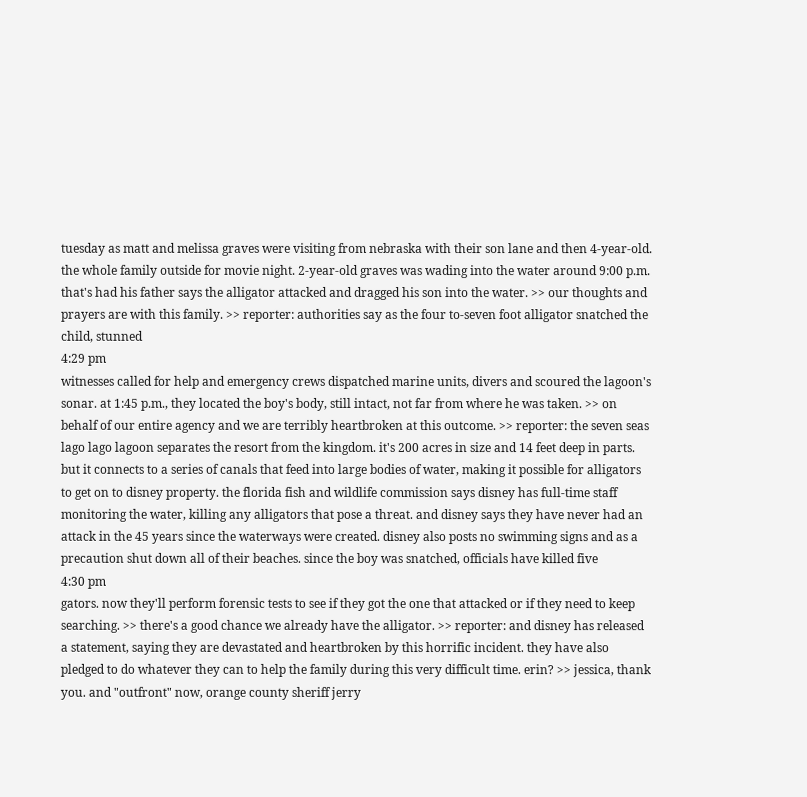tuesday as matt and melissa graves were visiting from nebraska with their son lane and then 4-year-old. the whole family outside for movie night. 2-year-old graves was wading into the water around 9:00 p.m. that's had his father says the alligator attacked and dragged his son into the water. >> our thoughts and prayers are with this family. >> reporter: authorities say as the four to-seven foot alligator snatched the child, stunned
4:29 pm
witnesses called for help and emergency crews dispatched marine units, divers and scoured the lagoon's sonar. at 1:45 p.m., they located the boy's body, still intact, not far from where he was taken. >> on behalf of our entire agency and we are terribly heartbroken at this outcome. >> reporter: the seven seas lago lago lagoon separates the resort from the kingdom. it's 200 acres in size and 14 feet deep in parts. but it connects to a series of canals that feed into large bodies of water, making it possible for alligators to get on to disney property. the florida fish and wildlife commission says disney has full-time staff monitoring the water, killing any alligators that pose a threat. and disney says they have never had an attack in the 45 years since the waterways were created. disney also posts no swimming signs and as a precaution shut down all of their beaches. since the boy was snatched, officials have killed five
4:30 pm
gators. now they'll perform forensic tests to see if they got the one that attacked or if they need to keep searching. >> there's a good chance we already have the alligator. >> reporter: and disney has released a statement, saying they are devastated and heartbroken by this horrific incident. they have also pledged to do whatever they can to help the family during this very difficult time. erin? >> jessica, thank you. and "outfront" now, orange county sheriff jerry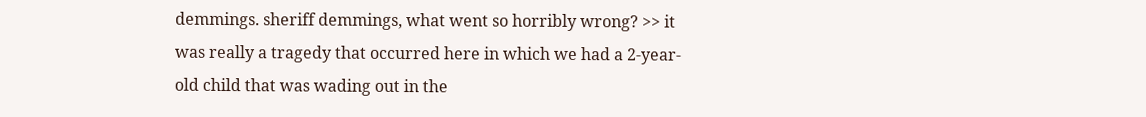demmings. sheriff demmings, what went so horribly wrong? >> it was really a tragedy that occurred here in which we had a 2-year-old child that was wading out in the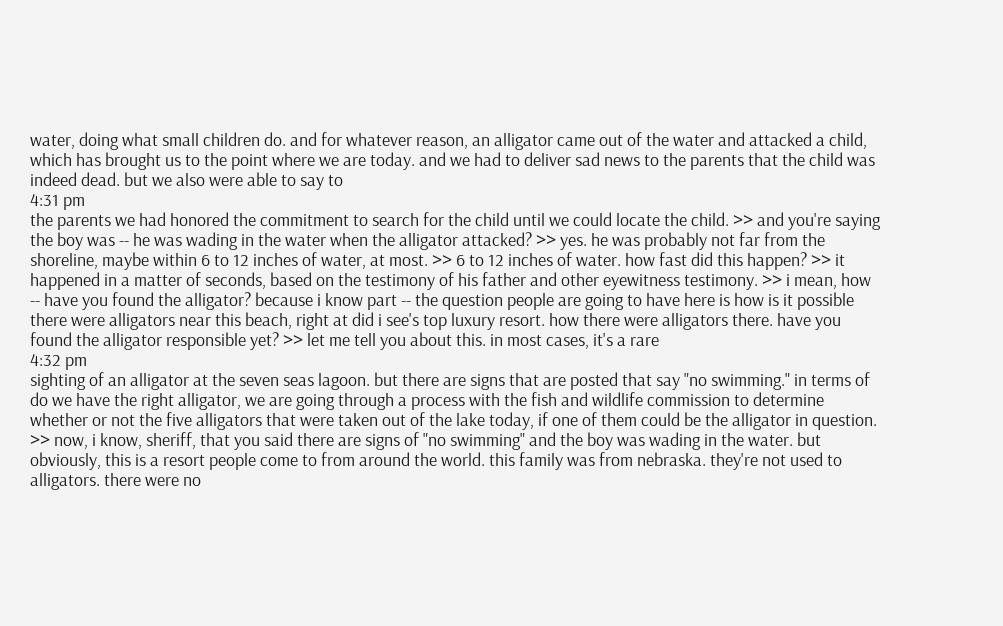water, doing what small children do. and for whatever reason, an alligator came out of the water and attacked a child, which has brought us to the point where we are today. and we had to deliver sad news to the parents that the child was indeed dead. but we also were able to say to
4:31 pm
the parents we had honored the commitment to search for the child until we could locate the child. >> and you're saying the boy was -- he was wading in the water when the alligator attacked? >> yes. he was probably not far from the shoreline, maybe within 6 to 12 inches of water, at most. >> 6 to 12 inches of water. how fast did this happen? >> it happened in a matter of seconds, based on the testimony of his father and other eyewitness testimony. >> i mean, how -- have you found the alligator? because i know part -- the question people are going to have here is how is it possible there were alligators near this beach, right at did i see's top luxury resort. how there were alligators there. have you found the alligator responsible yet? >> let me tell you about this. in most cases, it's a rare
4:32 pm
sighting of an alligator at the seven seas lagoon. but there are signs that are posted that say "no swimming." in terms of do we have the right alligator, we are going through a process with the fish and wildlife commission to determine whether or not the five alligators that were taken out of the lake today, if one of them could be the alligator in question. >> now, i know, sheriff, that you said there are signs of "no swimming" and the boy was wading in the water. but obviously, this is a resort people come to from around the world. this family was from nebraska. they're not used to alligators. there were no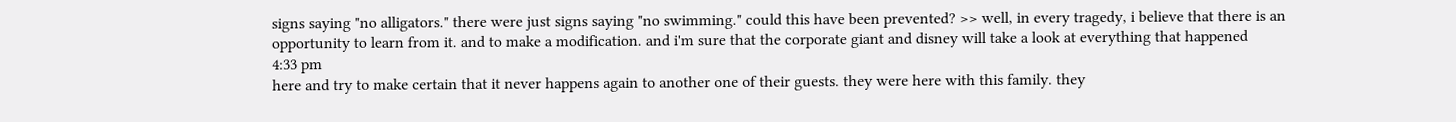signs saying "no alligators." there were just signs saying "no swimming." could this have been prevented? >> well, in every tragedy, i believe that there is an opportunity to learn from it. and to make a modification. and i'm sure that the corporate giant and disney will take a look at everything that happened
4:33 pm
here and try to make certain that it never happens again to another one of their guests. they were here with this family. they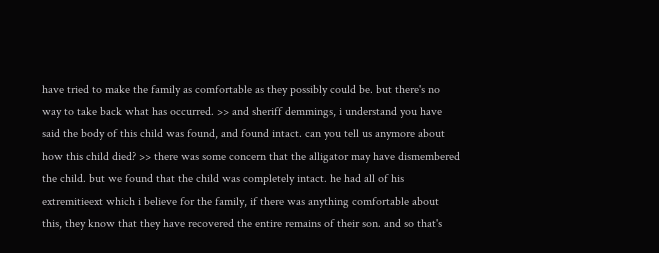have tried to make the family as comfortable as they possibly could be. but there's no way to take back what has occurred. >> and sheriff demmings, i understand you have said the body of this child was found, and found intact. can you tell us anymore about how this child died? >> there was some concern that the alligator may have dismembered the child. but we found that the child was completely intact. he had all of his extremitieext which i believe for the family, if there was anything comfortable about this, they know that they have recovered the entire remains of their son. and so that's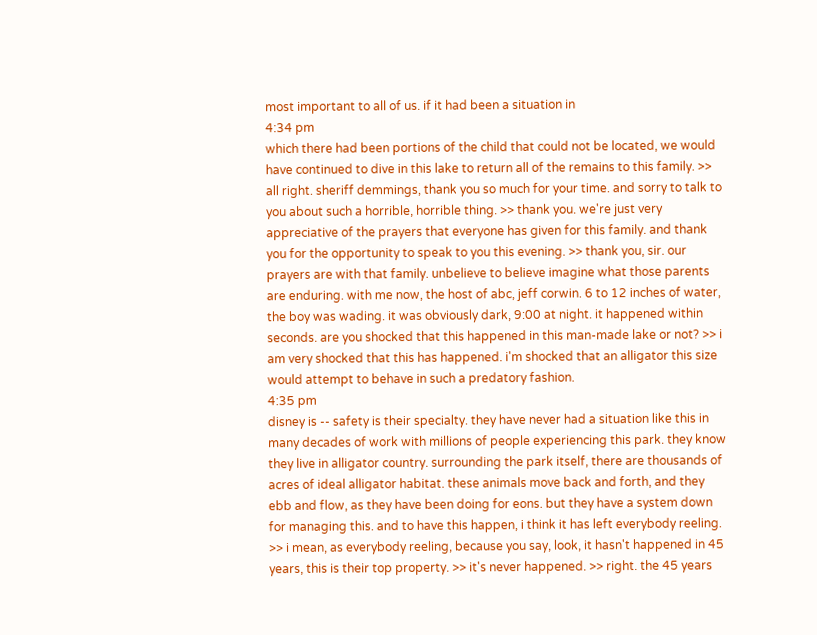most important to all of us. if it had been a situation in
4:34 pm
which there had been portions of the child that could not be located, we would have continued to dive in this lake to return all of the remains to this family. >> all right. sheriff demmings, thank you so much for your time. and sorry to talk to you about such a horrible, horrible thing. >> thank you. we're just very appreciative of the prayers that everyone has given for this family. and thank you for the opportunity to speak to you this evening. >> thank you, sir. our prayers are with that family. unbelieve to believe imagine what those parents are enduring. with me now, the host of abc, jeff corwin. 6 to 12 inches of water, the boy was wading. it was obviously dark, 9:00 at night. it happened within seconds. are you shocked that this happened in this man-made lake or not? >> i am very shocked that this has happened. i'm shocked that an alligator this size would attempt to behave in such a predatory fashion.
4:35 pm
disney is -- safety is their specialty. they have never had a situation like this in many decades of work with millions of people experiencing this park. they know they live in alligator country. surrounding the park itself, there are thousands of acres of ideal alligator habitat. these animals move back and forth, and they ebb and flow, as they have been doing for eons. but they have a system down for managing this. and to have this happen, i think it has left everybody reeling. >> i mean, as everybody reeling, because you say, look, it hasn't happened in 45 years, this is their top property. >> it's never happened. >> right. the 45 years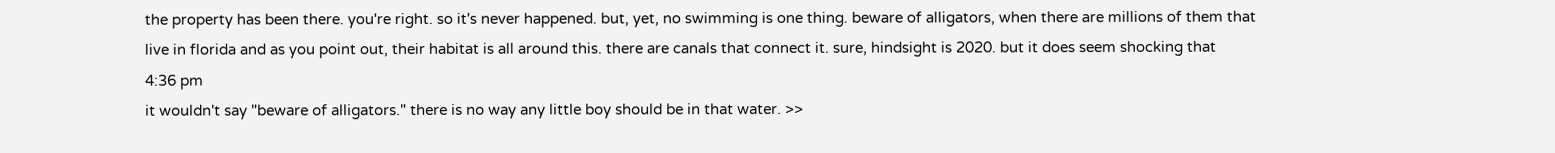the property has been there. you're right. so it's never happened. but, yet, no swimming is one thing. beware of alligators, when there are millions of them that live in florida and as you point out, their habitat is all around this. there are canals that connect it. sure, hindsight is 2020. but it does seem shocking that
4:36 pm
it wouldn't say "beware of alligators." there is no way any little boy should be in that water. >>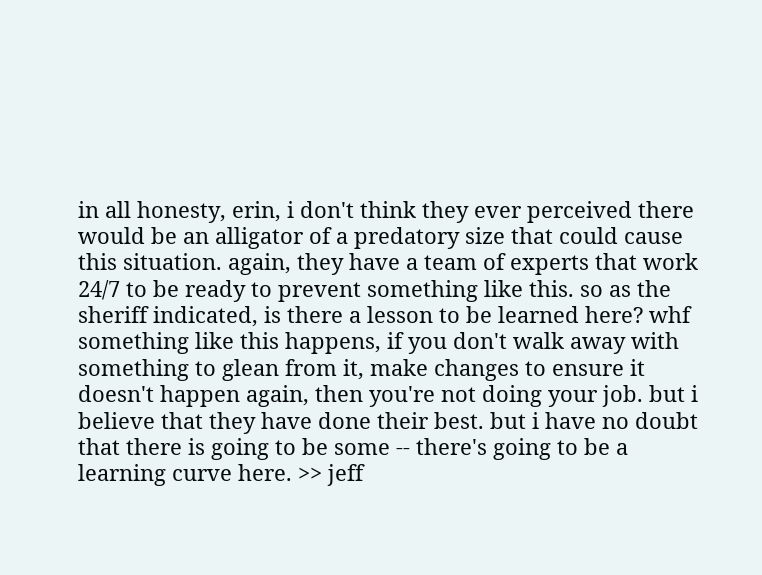in all honesty, erin, i don't think they ever perceived there would be an alligator of a predatory size that could cause this situation. again, they have a team of experts that work 24/7 to be ready to prevent something like this. so as the sheriff indicated, is there a lesson to be learned here? whf something like this happens, if you don't walk away with something to glean from it, make changes to ensure it doesn't happen again, then you're not doing your job. but i believe that they have done their best. but i have no doubt that there is going to be some -- there's going to be a learning curve here. >> jeff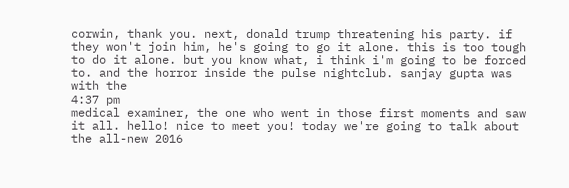corwin, thank you. next, donald trump threatening his party. if they won't join him, he's going to go it alone. this is too tough to do it alone. but you know what, i think i'm going to be forced to. and the horror inside the pulse nightclub. sanjay gupta was with the
4:37 pm
medical examiner, the one who went in those first moments and saw it all. hello! nice to meet you! today we're going to talk about the all-new 2016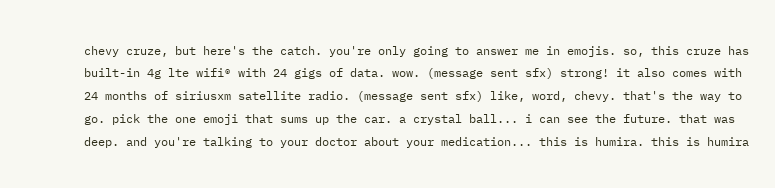chevy cruze, but here's the catch. you're only going to answer me in emojis. so, this cruze has built-in 4g lte wifi® with 24 gigs of data. wow. (message sent sfx) strong! it also comes with 24 months of siriusxm satellite radio. (message sent sfx) like, word, chevy. that's the way to go. pick the one emoji that sums up the car. a crystal ball... i can see the future. that was deep. and you're talking to your doctor about your medication... this is humira. this is humira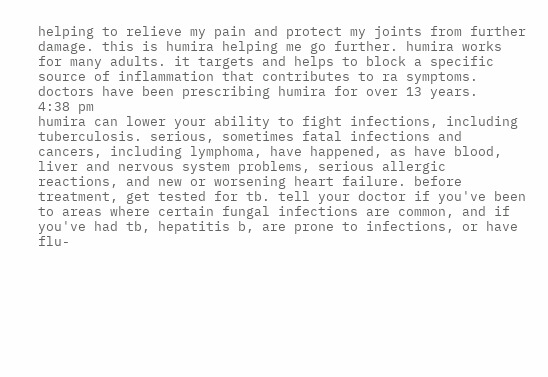helping to relieve my pain and protect my joints from further damage. this is humira helping me go further. humira works for many adults. it targets and helps to block a specific source of inflammation that contributes to ra symptoms. doctors have been prescribing humira for over 13 years.
4:38 pm
humira can lower your ability to fight infections, including tuberculosis. serious, sometimes fatal infections and cancers, including lymphoma, have happened, as have blood, liver and nervous system problems, serious allergic reactions, and new or worsening heart failure. before treatment, get tested for tb. tell your doctor if you've been to areas where certain fungal infections are common, and if you've had tb, hepatitis b, are prone to infections, or have flu-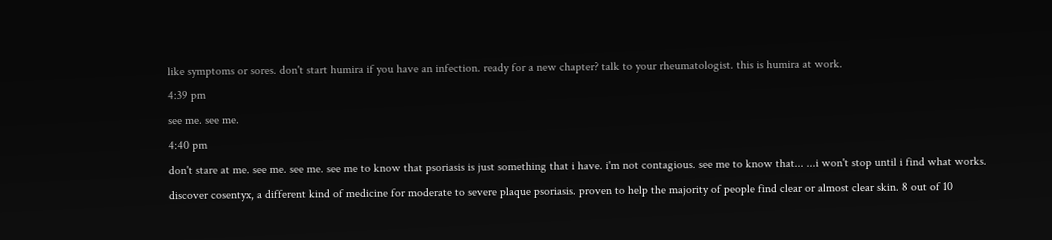like symptoms or sores. don't start humira if you have an infection. ready for a new chapter? talk to your rheumatologist. this is humira at work.
4:39 pm
see me. see me.
4:40 pm
don't stare at me. see me. see me. see me to know that psoriasis is just something that i have. i'm not contagious. see me to know that... ...i won't stop until i find what works. discover cosentyx, a different kind of medicine for moderate to severe plaque psoriasis. proven to help the majority of people find clear or almost clear skin. 8 out of 10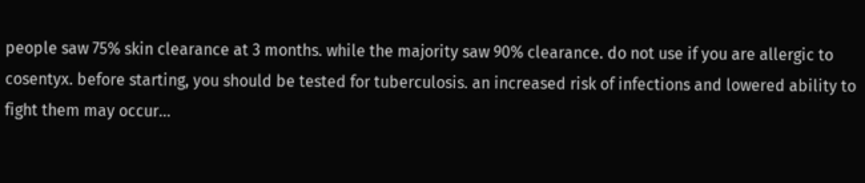people saw 75% skin clearance at 3 months. while the majority saw 90% clearance. do not use if you are allergic to cosentyx. before starting, you should be tested for tuberculosis. an increased risk of infections and lowered ability to fight them may occur...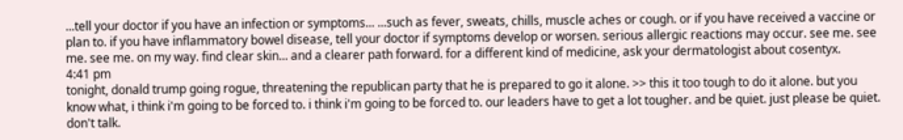...tell your doctor if you have an infection or symptoms... ...such as fever, sweats, chills, muscle aches or cough. or if you have received a vaccine or plan to. if you have inflammatory bowel disease, tell your doctor if symptoms develop or worsen. serious allergic reactions may occur. see me. see me. see me. on my way. find clear skin... and a clearer path forward. for a different kind of medicine, ask your dermatologist about cosentyx.
4:41 pm
tonight, donald trump going rogue, threatening the republican party that he is prepared to go it alone. >> this it too tough to do it alone. but you know what, i think i'm going to be forced to. i think i'm going to be forced to. our leaders have to get a lot tougher. and be quiet. just please be quiet. don't talk.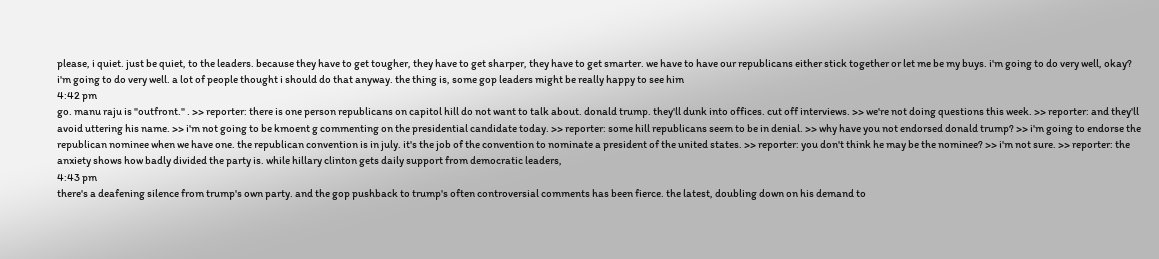please, i quiet. just be quiet, to the leaders. because they have to get tougher, they have to get sharper, they have to get smarter. we have to have our republicans either stick together or let me be my buys. i'm going to do very well, okay? i'm going to do very well. a lot of people thought i should do that anyway. the thing is, some gop leaders might be really happy to see him
4:42 pm
go. manu raju is "outfront." . >> reporter: there is one person republicans on capitol hill do not want to talk about. donald trump. they'll dunk into offices. cut off interviews. >> we're not doing questions this week. >> reporter: and they'll avoid uttering his name. >> i'm not going to be kmoent g commenting on the presidential candidate today. >> reporter: some hill republicans seem to be in denial. >> why have you not endorsed donald trump? >> i'm going to endorse the republican nominee when we have one. the republican convention is in july. it's the job of the convention to nominate a president of the united states. >> reporter: you don't think he may be the nominee? >> i'm not sure. >> reporter: the anxiety shows how badly divided the party is. while hillary clinton gets daily support from democratic leaders,
4:43 pm
there's a deafening silence from trump's own party. and the gop pushback to trump's often controversial comments has been fierce. the latest, doubling down on his demand to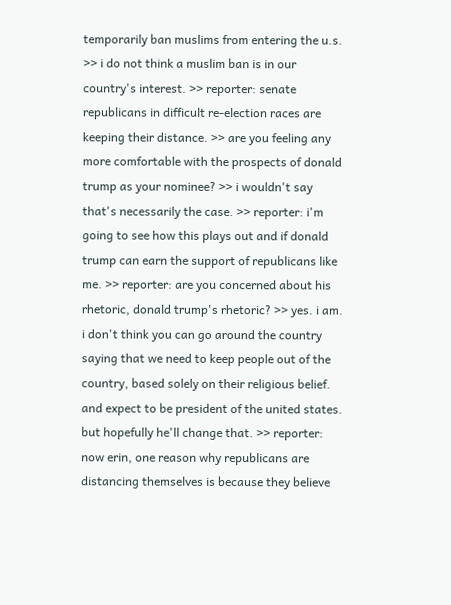temporarily ban muslims from entering the u.s. >> i do not think a muslim ban is in our country's interest. >> reporter: senate republicans in difficult re-election races are keeping their distance. >> are you feeling any more comfortable with the prospects of donald trump as your nominee? >> i wouldn't say that's necessarily the case. >> reporter: i'm going to see how this plays out and if donald trump can earn the support of republicans like me. >> reporter: are you concerned about his rhetoric, donald trump's rhetoric? >> yes. i am. i don't think you can go around the country saying that we need to keep people out of the country, based solely on their religious belief. and expect to be president of the united states. but hopefully he'll change that. >> reporter: now erin, one reason why republicans are distancing themselves is because they believe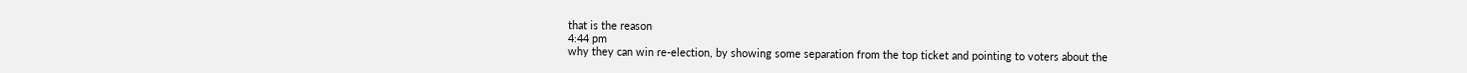that is the reason
4:44 pm
why they can win re-election, by showing some separation from the top ticket and pointing to voters about the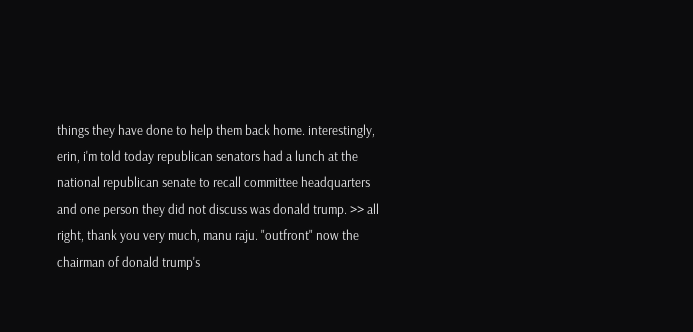things they have done to help them back home. interestingly, erin, i'm told today republican senators had a lunch at the national republican senate to recall committee headquarters and one person they did not discuss was donald trump. >> all right, thank you very much, manu raju. "outfront" now the chairman of donald trump's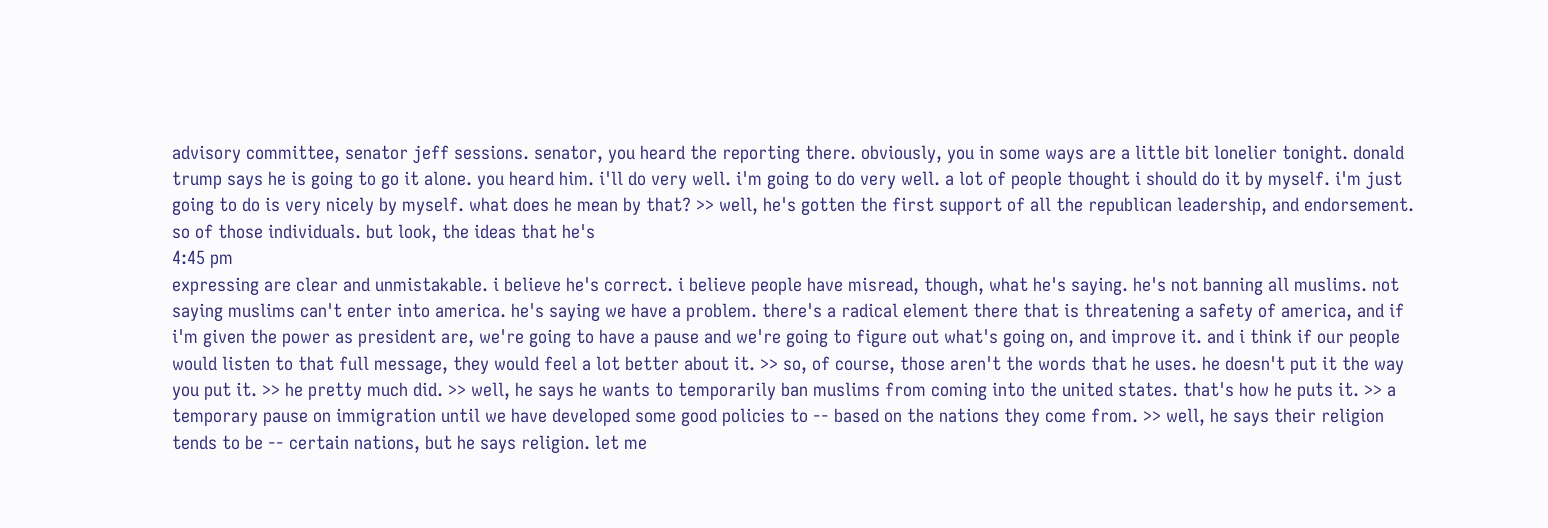advisory committee, senator jeff sessions. senator, you heard the reporting there. obviously, you in some ways are a little bit lonelier tonight. donald trump says he is going to go it alone. you heard him. i'll do very well. i'm going to do very well. a lot of people thought i should do it by myself. i'm just going to do is very nicely by myself. what does he mean by that? >> well, he's gotten the first support of all the republican leadership, and endorsement. so of those individuals. but look, the ideas that he's
4:45 pm
expressing are clear and unmistakable. i believe he's correct. i believe people have misread, though, what he's saying. he's not banning all muslims. not saying muslims can't enter into america. he's saying we have a problem. there's a radical element there that is threatening a safety of america, and if i'm given the power as president are, we're going to have a pause and we're going to figure out what's going on, and improve it. and i think if our people would listen to that full message, they would feel a lot better about it. >> so, of course, those aren't the words that he uses. he doesn't put it the way you put it. >> he pretty much did. >> well, he says he wants to temporarily ban muslims from coming into the united states. that's how he puts it. >> a temporary pause on immigration until we have developed some good policies to -- based on the nations they come from. >> well, he says their religion tends to be -- certain nations, but he says religion. let me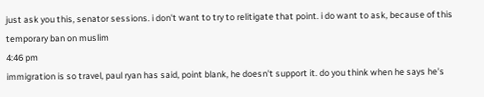just ask you this, senator sessions. i don't want to try to relitigate that point. i do want to ask, because of this temporary ban on muslim
4:46 pm
immigration is so travel, paul ryan has said, point blank, he doesn't support it. do you think when he says he's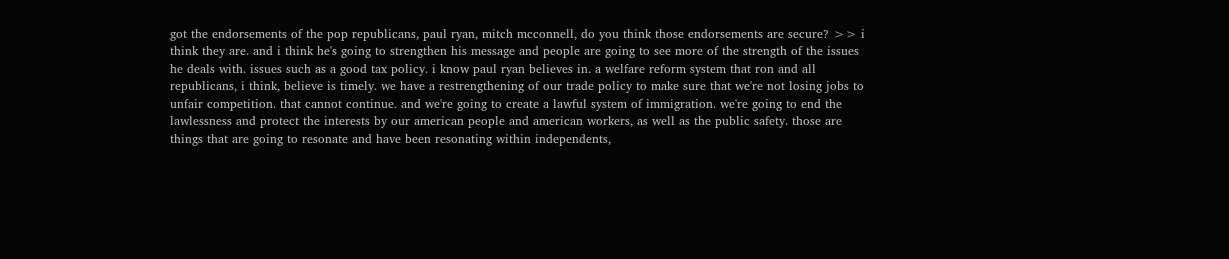got the endorsements of the pop republicans, paul ryan, mitch mcconnell, do you think those endorsements are secure? >> i think they are. and i think he's going to strengthen his message and people are going to see more of the strength of the issues he deals with. issues such as a good tax policy. i know paul ryan believes in. a welfare reform system that ron and all republicans, i think, believe is timely. we have a restrengthening of our trade policy to make sure that we're not losing jobs to unfair competition. that cannot continue. and we're going to create a lawful system of immigration. we're going to end the lawlessness and protect the interests by our american people and american workers, as well as the public safety. those are things that are going to resonate and have been resonating within independents,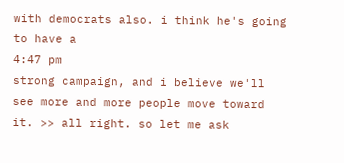with democrats also. i think he's going to have a
4:47 pm
strong campaign, and i believe we'll see more and more people move toward it. >> all right. so let me ask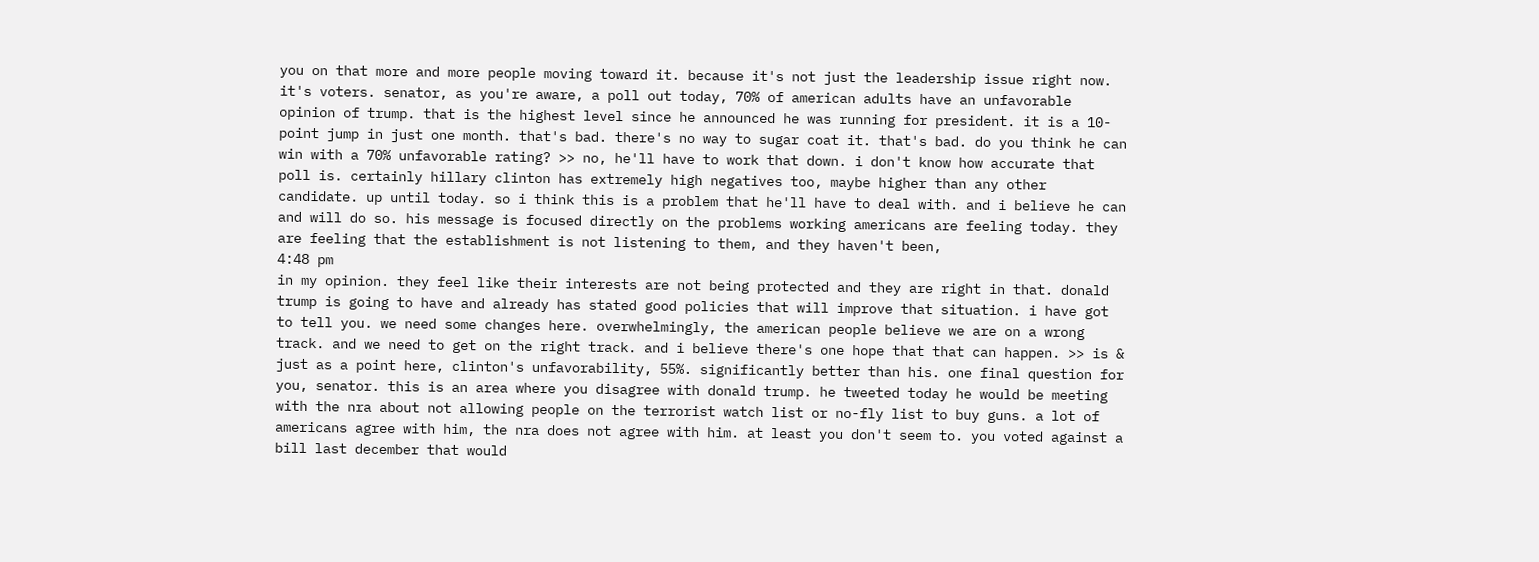you on that more and more people moving toward it. because it's not just the leadership issue right now. it's voters. senator, as you're aware, a poll out today, 70% of american adults have an unfavorable opinion of trump. that is the highest level since he announced he was running for president. it is a 10-point jump in just one month. that's bad. there's no way to sugar coat it. that's bad. do you think he can win with a 70% unfavorable rating? >> no, he'll have to work that down. i don't know how accurate that poll is. certainly hillary clinton has extremely high negatives too, maybe higher than any other candidate. up until today. so i think this is a problem that he'll have to deal with. and i believe he can and will do so. his message is focused directly on the problems working americans are feeling today. they are feeling that the establishment is not listening to them, and they haven't been,
4:48 pm
in my opinion. they feel like their interests are not being protected and they are right in that. donald trump is going to have and already has stated good policies that will improve that situation. i have got to tell you. we need some changes here. overwhelmingly, the american people believe we are on a wrong track. and we need to get on the right track. and i believe there's one hope that that can happen. >> is & just as a point here, clinton's unfavorability, 55%. significantly better than his. one final question for you, senator. this is an area where you disagree with donald trump. he tweeted today he would be meeting with the nra about not allowing people on the terrorist watch list or no-fly list to buy guns. a lot of americans agree with him, the nra does not agree with him. at least you don't seem to. you voted against a bill last december that would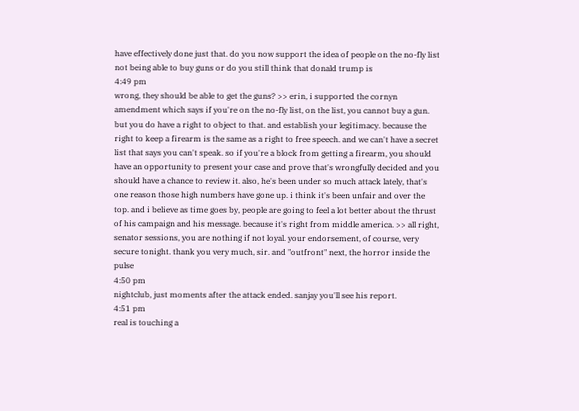have effectively done just that. do you now support the idea of people on the no-fly list not being able to buy guns or do you still think that donald trump is
4:49 pm
wrong, they should be able to get the guns? >> erin, i supported the cornyn amendment which says if you're on the no-fly list, on the list, you cannot buy a gun. but you do have a right to object to that. and establish your legitimacy. because the right to keep a firearm is the same as a right to free speech. and we can't have a secret list that says you can't speak. so if you're a block from getting a firearm, you should have an opportunity to present your case and prove that's wrongfully decided and you should have a chance to review it. also, he's been under so much attack lately, that's one reason those high numbers have gone up. i think it's been unfair and over the top. and i believe as time goes by, people are going to feel a lot better about the thrust of his campaign and his message. because it's right from middle america. >> all right, senator sessions, you are nothing if not loyal. your endorsement, of course, very secure tonight. thank you very much, sir. and "outfront" next, the horror inside the pulse
4:50 pm
nightclub, just moments after the attack ended. sanjay you'll see his report.
4:51 pm
real is touching a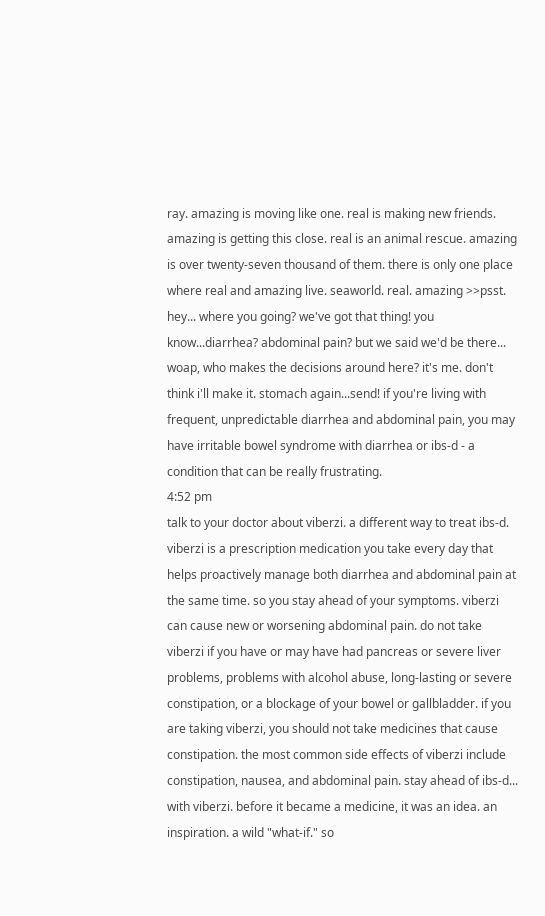ray. amazing is moving like one. real is making new friends. amazing is getting this close. real is an animal rescue. amazing is over twenty-seven thousand of them. there is only one place where real and amazing live. seaworld. real. amazing >>psst. hey... where you going? we've got that thing! you know...diarrhea? abdominal pain? but we said we'd be there... woap, who makes the decisions around here? it's me. don't think i'll make it. stomach again...send! if you're living with frequent, unpredictable diarrhea and abdominal pain, you may have irritable bowel syndrome with diarrhea or ibs-d - a condition that can be really frustrating.
4:52 pm
talk to your doctor about viberzi. a different way to treat ibs-d. viberzi is a prescription medication you take every day that helps proactively manage both diarrhea and abdominal pain at the same time. so you stay ahead of your symptoms. viberzi can cause new or worsening abdominal pain. do not take viberzi if you have or may have had pancreas or severe liver problems, problems with alcohol abuse, long-lasting or severe constipation, or a blockage of your bowel or gallbladder. if you are taking viberzi, you should not take medicines that cause constipation. the most common side effects of viberzi include constipation, nausea, and abdominal pain. stay ahead of ibs-d... with viberzi. before it became a medicine, it was an idea. an inspiration. a wild "what-if." so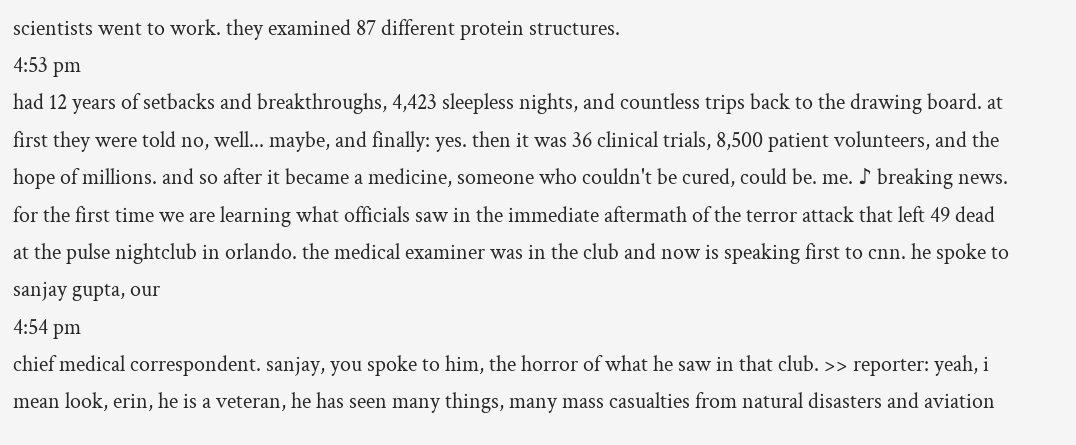scientists went to work. they examined 87 different protein structures.
4:53 pm
had 12 years of setbacks and breakthroughs, 4,423 sleepless nights, and countless trips back to the drawing board. at first they were told no, well... maybe, and finally: yes. then it was 36 clinical trials, 8,500 patient volunteers, and the hope of millions. and so after it became a medicine, someone who couldn't be cured, could be. me. ♪ breaking news. for the first time we are learning what officials saw in the immediate aftermath of the terror attack that left 49 dead at the pulse nightclub in orlando. the medical examiner was in the club and now is speaking first to cnn. he spoke to sanjay gupta, our
4:54 pm
chief medical correspondent. sanjay, you spoke to him, the horror of what he saw in that club. >> reporter: yeah, i mean look, erin, he is a veteran, he has seen many things, many mass casualties from natural disasters and aviation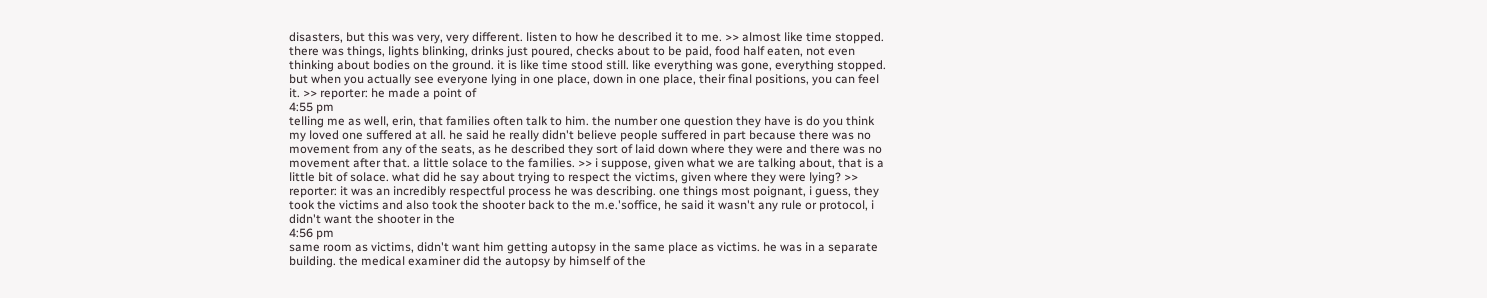disasters, but this was very, very different. listen to how he described it to me. >> almost like time stopped. there was things, lights blinking, drinks just poured, checks about to be paid, food half eaten, not even thinking about bodies on the ground. it is like time stood still. like everything was gone, everything stopped. but when you actually see everyone lying in one place, down in one place, their final positions, you can feel it. >> reporter: he made a point of
4:55 pm
telling me as well, erin, that families often talk to him. the number one question they have is do you think my loved one suffered at all. he said he really didn't believe people suffered in part because there was no movement from any of the seats, as he described they sort of laid down where they were and there was no movement after that. a little solace to the families. >> i suppose, given what we are talking about, that is a little bit of solace. what did he say about trying to respect the victims, given where they were lying? >> reporter: it was an incredibly respectful process he was describing. one things most poignant, i guess, they took the victims and also took the shooter back to the m.e.'soffice, he said it wasn't any rule or protocol, i didn't want the shooter in the
4:56 pm
same room as victims, didn't want him getting autopsy in the same place as victims. he was in a separate building. the medical examiner did the autopsy by himself of the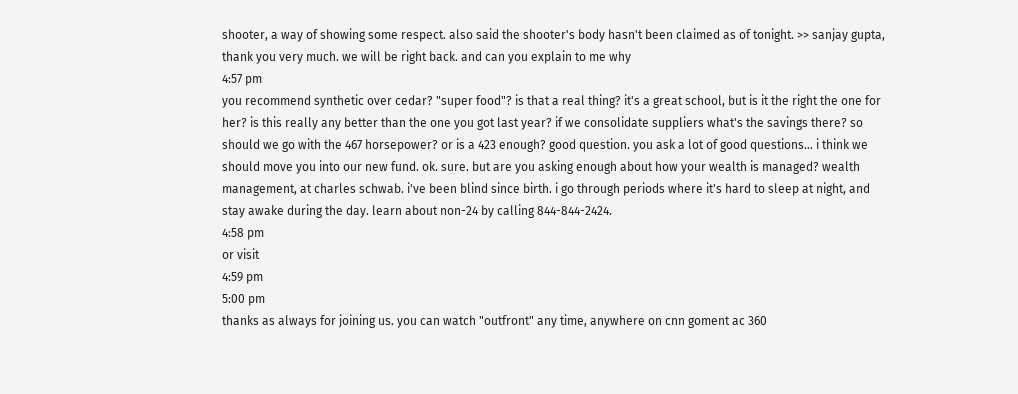shooter, a way of showing some respect. also said the shooter's body hasn't been claimed as of tonight. >> sanjay gupta, thank you very much. we will be right back. and can you explain to me why
4:57 pm
you recommend synthetic over cedar? "super food"? is that a real thing? it's a great school, but is it the right the one for her? is this really any better than the one you got last year? if we consolidate suppliers what's the savings there? so should we go with the 467 horsepower? or is a 423 enough? good question. you ask a lot of good questions... i think we should move you into our new fund. ok. sure. but are you asking enough about how your wealth is managed? wealth management, at charles schwab. i've been blind since birth. i go through periods where it's hard to sleep at night, and stay awake during the day. learn about non-24 by calling 844-844-2424.
4:58 pm
or visit
4:59 pm
5:00 pm
thanks as always for joining us. you can watch "outfront" any time, anywhere on cnn goment ac 360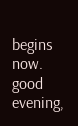begins now. good evening,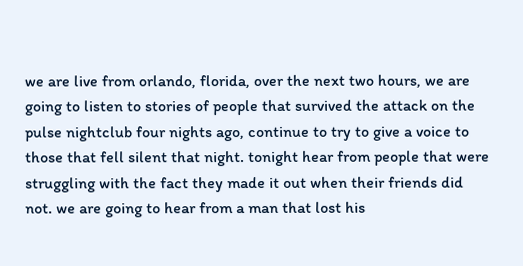we are live from orlando, florida, over the next two hours, we are going to listen to stories of people that survived the attack on the pulse nightclub four nights ago, continue to try to give a voice to those that fell silent that night. tonight hear from people that were struggling with the fact they made it out when their friends did not. we are going to hear from a man that lost his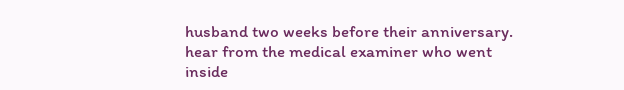husband two weeks before their anniversary. hear from the medical examiner who went inside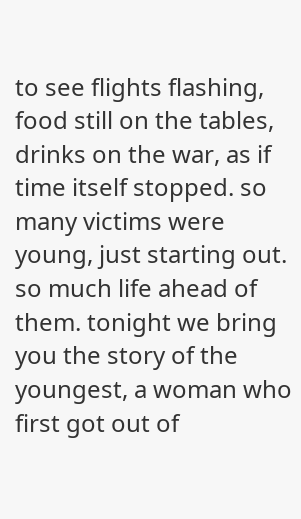to see flights flashing, food still on the tables, drinks on the war, as if time itself stopped. so many victims were young, just starting out. so much life ahead of them. tonight we bring you the story of the youngest, a woman who first got out of